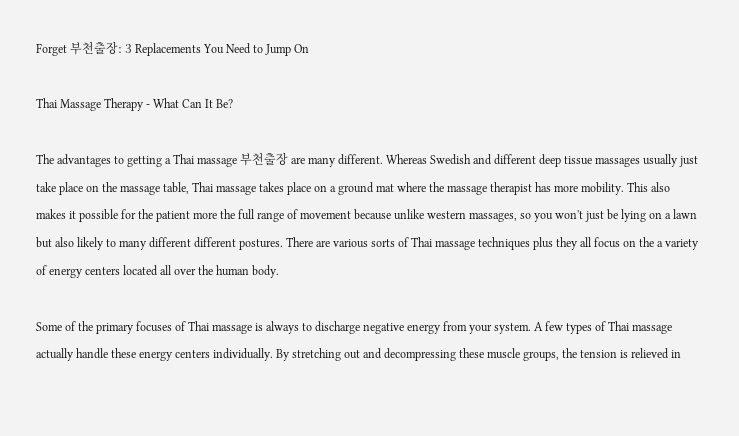Forget 부천출장: 3 Replacements You Need to Jump On

Thai Massage Therapy - What Can It Be?

The advantages to getting a Thai massage 부천출장 are many different. Whereas Swedish and different deep tissue massages usually just take place on the massage table, Thai massage takes place on a ground mat where the massage therapist has more mobility. This also makes it possible for the patient more the full range of movement because unlike western massages, so you won't just be lying on a lawn but also likely to many different different postures. There are various sorts of Thai massage techniques plus they all focus on the a variety of energy centers located all over the human body.

Some of the primary focuses of Thai massage is always to discharge negative energy from your system. A few types of Thai massage actually handle these energy centers individually. By stretching out and decompressing these muscle groups, the tension is relieved in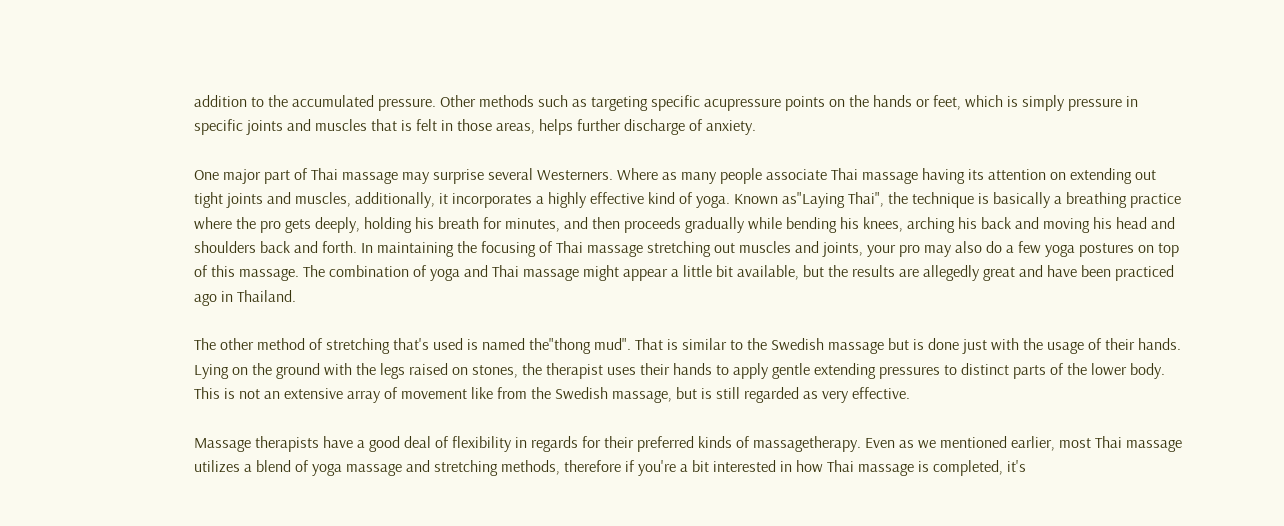addition to the accumulated pressure. Other methods such as targeting specific acupressure points on the hands or feet, which is simply pressure in specific joints and muscles that is felt in those areas, helps further discharge of anxiety.

One major part of Thai massage may surprise several Westerners. Where as many people associate Thai massage having its attention on extending out tight joints and muscles, additionally, it incorporates a highly effective kind of yoga. Known as"Laying Thai", the technique is basically a breathing practice where the pro gets deeply, holding his breath for minutes, and then proceeds gradually while bending his knees, arching his back and moving his head and shoulders back and forth. In maintaining the focusing of Thai massage stretching out muscles and joints, your pro may also do a few yoga postures on top of this massage. The combination of yoga and Thai massage might appear a little bit available, but the results are allegedly great and have been practiced ago in Thailand.

The other method of stretching that's used is named the"thong mud". That is similar to the Swedish massage but is done just with the usage of their hands. Lying on the ground with the legs raised on stones, the therapist uses their hands to apply gentle extending pressures to distinct parts of the lower body. This is not an extensive array of movement like from the Swedish massage, but is still regarded as very effective.

Massage therapists have a good deal of flexibility in regards for their preferred kinds of massagetherapy. Even as we mentioned earlier, most Thai massage utilizes a blend of yoga massage and stretching methods, therefore if you're a bit interested in how Thai massage is completed, it's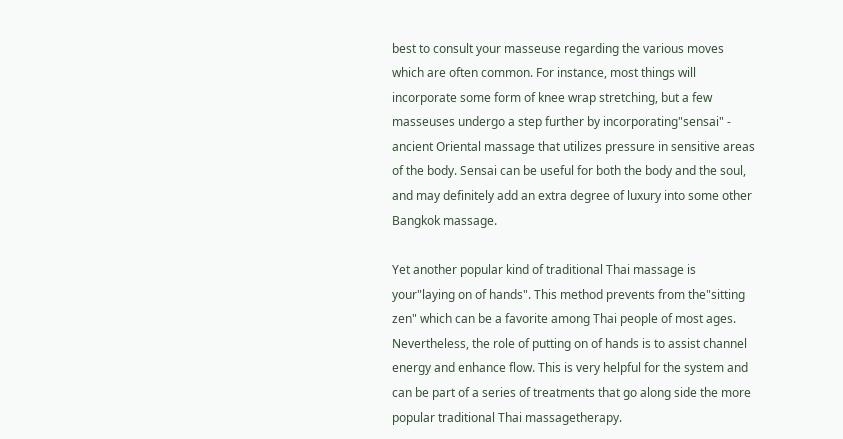best to consult your masseuse regarding the various moves which are often common. For instance, most things will incorporate some form of knee wrap stretching, but a few masseuses undergo a step further by incorporating"sensai" - ancient Oriental massage that utilizes pressure in sensitive areas of the body. Sensai can be useful for both the body and the soul, and may definitely add an extra degree of luxury into some other Bangkok massage.

Yet another popular kind of traditional Thai massage is your"laying on of hands". This method prevents from the"sitting zen" which can be a favorite among Thai people of most ages. Nevertheless, the role of putting on of hands is to assist channel energy and enhance flow. This is very helpful for the system and can be part of a series of treatments that go along side the more popular traditional Thai massagetherapy.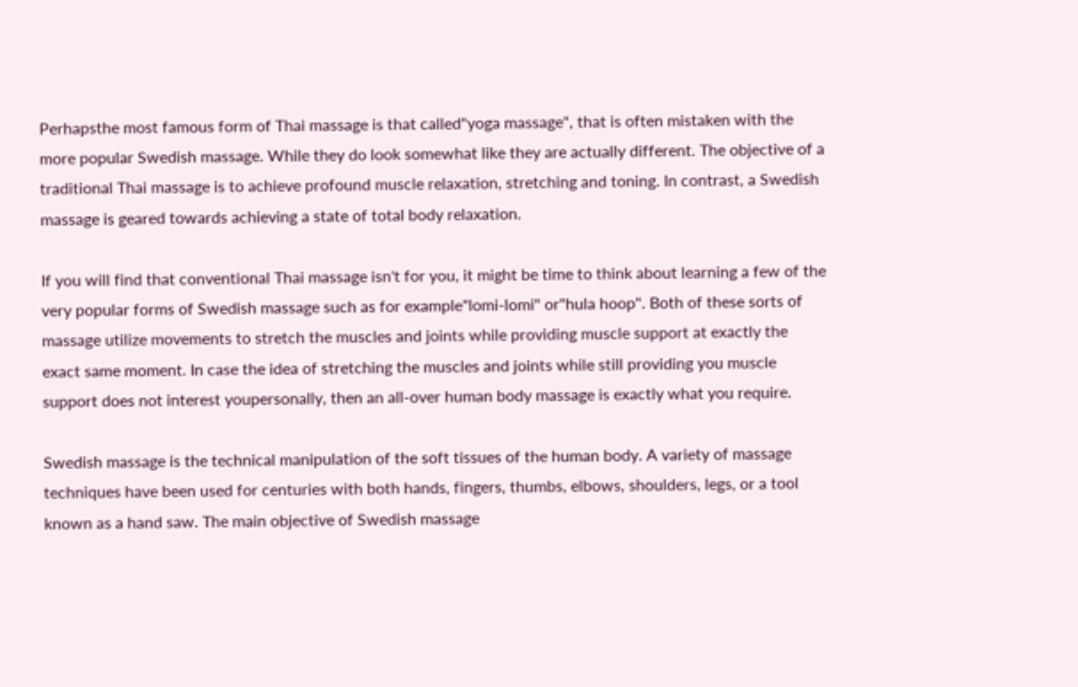Perhapsthe most famous form of Thai massage is that called"yoga massage", that is often mistaken with the more popular Swedish massage. While they do look somewhat like they are actually different. The objective of a traditional Thai massage is to achieve profound muscle relaxation, stretching and toning. In contrast, a Swedish massage is geared towards achieving a state of total body relaxation.

If you will find that conventional Thai massage isn't for you, it might be time to think about learning a few of the very popular forms of Swedish massage such as for example"lomi-lomi" or"hula hoop". Both of these sorts of massage utilize movements to stretch the muscles and joints while providing muscle support at exactly the exact same moment. In case the idea of stretching the muscles and joints while still providing you muscle support does not interest youpersonally, then an all-over human body massage is exactly what you require.

Swedish massage is the technical manipulation of the soft tissues of the human body. A variety of massage techniques have been used for centuries with both hands, fingers, thumbs, elbows, shoulders, legs, or a tool known as a hand saw. The main objective of Swedish massage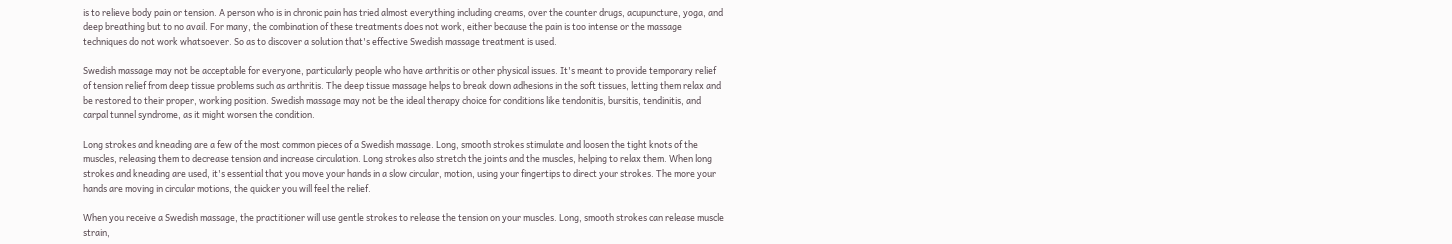is to relieve body pain or tension. A person who is in chronic pain has tried almost everything including creams, over the counter drugs, acupuncture, yoga, and deep breathing but to no avail. For many, the combination of these treatments does not work, either because the pain is too intense or the massage techniques do not work whatsoever. So as to discover a solution that's effective Swedish massage treatment is used.

Swedish massage may not be acceptable for everyone, particularly people who have arthritis or other physical issues. It's meant to provide temporary relief of tension relief from deep tissue problems such as arthritis. The deep tissue massage helps to break down adhesions in the soft tissues, letting them relax and be restored to their proper, working position. Swedish massage may not be the ideal therapy choice for conditions like tendonitis, bursitis, tendinitis, and carpal tunnel syndrome, as it might worsen the condition.

Long strokes and kneading are a few of the most common pieces of a Swedish massage. Long, smooth strokes stimulate and loosen the tight knots of the muscles, releasing them to decrease tension and increase circulation. Long strokes also stretch the joints and the muscles, helping to relax them. When long strokes and kneading are used, it's essential that you move your hands in a slow circular, motion, using your fingertips to direct your strokes. The more your hands are moving in circular motions, the quicker you will feel the relief.

When you receive a Swedish massage, the practitioner will use gentle strokes to release the tension on your muscles. Long, smooth strokes can release muscle strain,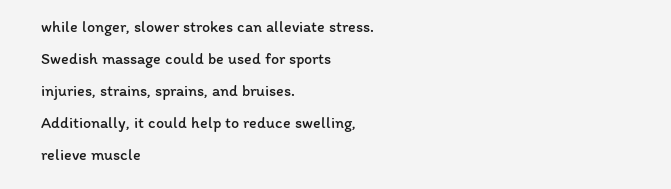while longer, slower strokes can alleviate stress. Swedish massage could be used for sports injuries, strains, sprains, and bruises. Additionally, it could help to reduce swelling, relieve muscle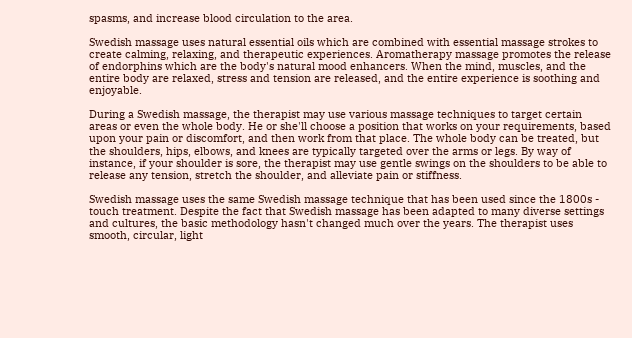spasms, and increase blood circulation to the area.

Swedish massage uses natural essential oils which are combined with essential massage strokes to create calming, relaxing, and therapeutic experiences. Aromatherapy massage promotes the release of endorphins which are the body's natural mood enhancers. When the mind, muscles, and the entire body are relaxed, stress and tension are released, and the entire experience is soothing and enjoyable.

During a Swedish massage, the therapist may use various massage techniques to target certain areas or even the whole body. He or she'll choose a position that works on your requirements, based upon your pain or discomfort, and then work from that place. The whole body can be treated, but the shoulders, hips, elbows, and knees are typically targeted over the arms or legs. By way of instance, if your shoulder is sore, the therapist may use gentle swings on the shoulders to be able to release any tension, stretch the shoulder, and alleviate pain or stiffness.

Swedish massage uses the same Swedish massage technique that has been used since the 1800s - touch treatment. Despite the fact that Swedish massage has been adapted to many diverse settings and cultures, the basic methodology hasn't changed much over the years. The therapist uses smooth, circular, light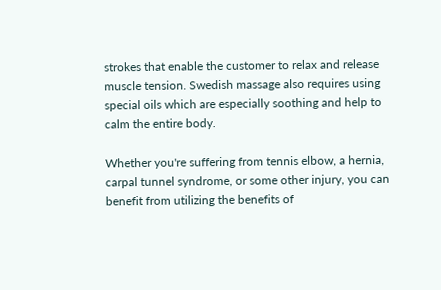strokes that enable the customer to relax and release muscle tension. Swedish massage also requires using special oils which are especially soothing and help to calm the entire body.

Whether you're suffering from tennis elbow, a hernia, carpal tunnel syndrome, or some other injury, you can benefit from utilizing the benefits of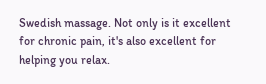Swedish massage. Not only is it excellent for chronic pain, it's also excellent for helping you relax.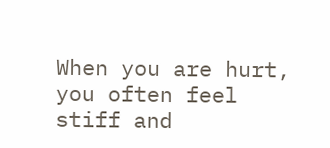When you are hurt, you often feel stiff and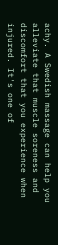achy. A Swedish massage can help you alleviate that muscle soreness and discomfort that you experience when injured. It's one of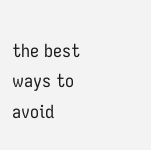the best ways to avoid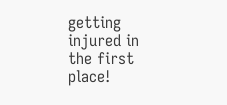getting injured in the first place!